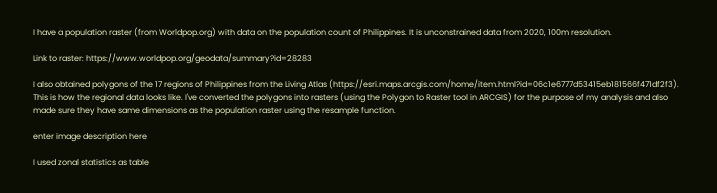I have a population raster (from Worldpop.org) with data on the population count of Philippines. It is unconstrained data from 2020, 100m resolution.

Link to raster: https://www.worldpop.org/geodata/summary?id=28283

I also obtained polygons of the 17 regions of Philippines from the Living Atlas (https://esri.maps.arcgis.com/home/item.html?id=06c1e6777d53415eb181566f471df2f3). This is how the regional data looks like. I've converted the polygons into rasters (using the Polygon to Raster tool in ARCGIS) for the purpose of my analysis and also made sure they have same dimensions as the population raster using the resample function.

enter image description here

I used zonal statistics as table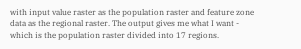with input value raster as the population raster and feature zone data as the regional raster. The output gives me what I want - which is the population raster divided into 17 regions.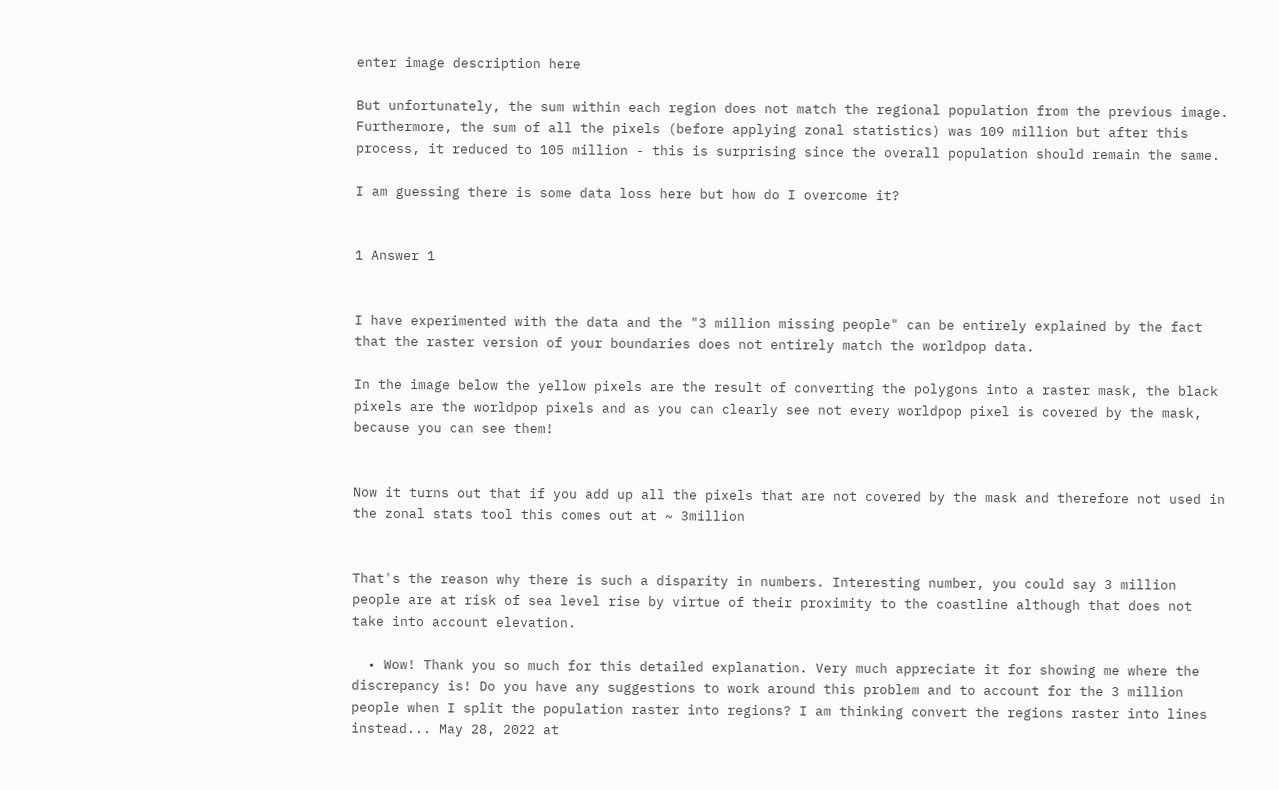enter image description here

But unfortunately, the sum within each region does not match the regional population from the previous image. Furthermore, the sum of all the pixels (before applying zonal statistics) was 109 million but after this process, it reduced to 105 million - this is surprising since the overall population should remain the same.

I am guessing there is some data loss here but how do I overcome it?


1 Answer 1


I have experimented with the data and the "3 million missing people" can be entirely explained by the fact that the raster version of your boundaries does not entirely match the worldpop data.

In the image below the yellow pixels are the result of converting the polygons into a raster mask, the black pixels are the worldpop pixels and as you can clearly see not every worldpop pixel is covered by the mask, because you can see them!


Now it turns out that if you add up all the pixels that are not covered by the mask and therefore not used in the zonal stats tool this comes out at ~ 3million


That's the reason why there is such a disparity in numbers. Interesting number, you could say 3 million people are at risk of sea level rise by virtue of their proximity to the coastline although that does not take into account elevation.

  • Wow! Thank you so much for this detailed explanation. Very much appreciate it for showing me where the discrepancy is! Do you have any suggestions to work around this problem and to account for the 3 million people when I split the population raster into regions? I am thinking convert the regions raster into lines instead... May 28, 2022 at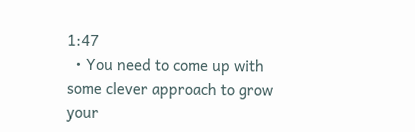1:47
  • You need to come up with some clever approach to grow your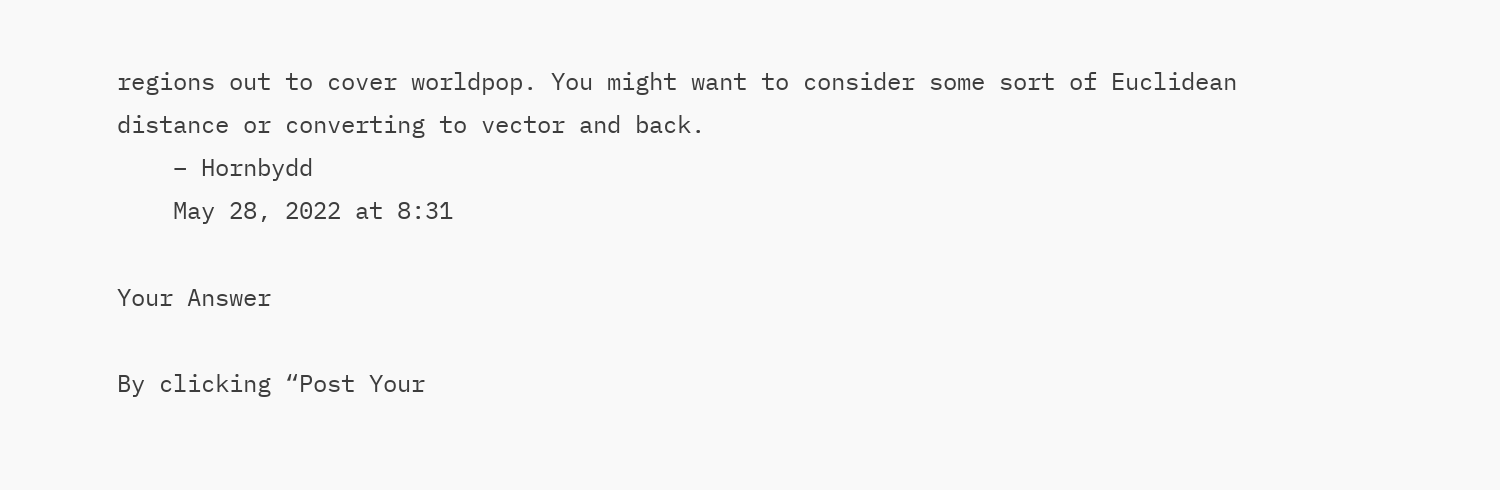regions out to cover worldpop. You might want to consider some sort of Euclidean distance or converting to vector and back.
    – Hornbydd
    May 28, 2022 at 8:31

Your Answer

By clicking “Post Your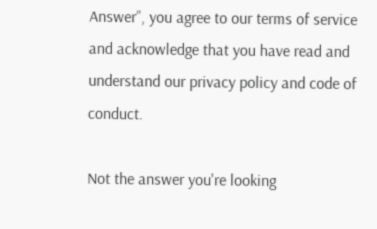Answer”, you agree to our terms of service and acknowledge that you have read and understand our privacy policy and code of conduct.

Not the answer you're looking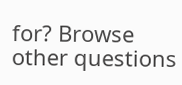for? Browse other questions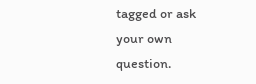tagged or ask your own question.